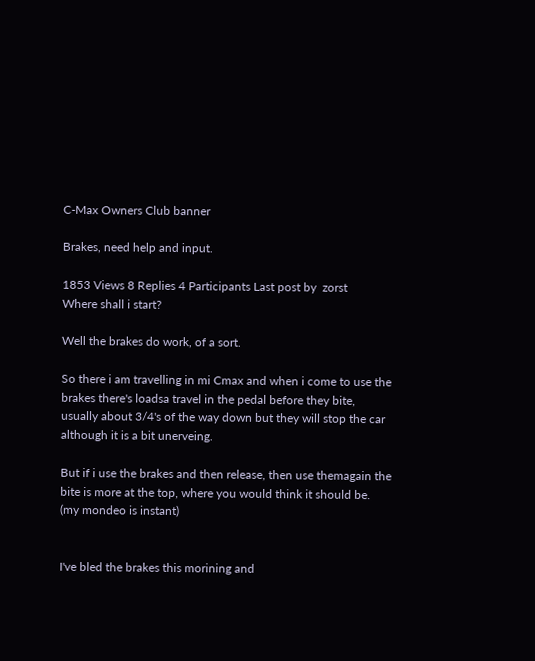C-Max Owners Club banner

Brakes, need help and input.

1853 Views 8 Replies 4 Participants Last post by  zorst
Where shall i start?

Well the brakes do work, of a sort.

So there i am travelling in mi Cmax and when i come to use the brakes there's loadsa travel in the pedal before they bite, usually about 3/4's of the way down but they will stop the car although it is a bit unerveing.

But if i use the brakes and then release, then use themagain the bite is more at the top, where you would think it should be. (my mondeo is instant)


I've bled the brakes this morining and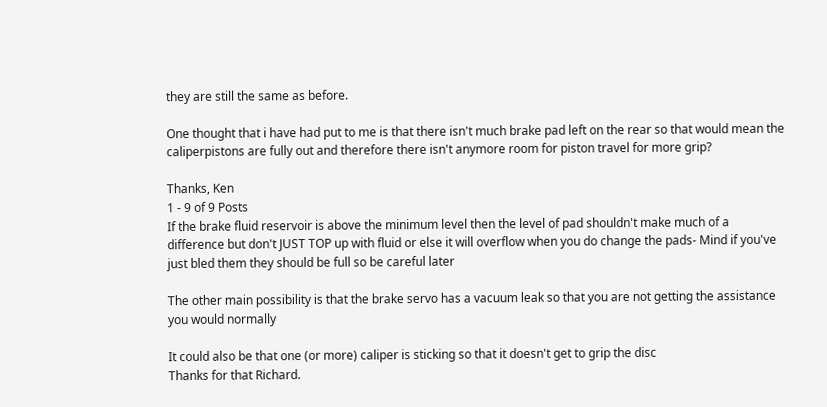they are still the same as before.

One thought that i have had put to me is that there isn't much brake pad left on the rear so that would mean the caliperpistons are fully out and therefore there isn't anymore room for piston travel for more grip?

Thanks, Ken
1 - 9 of 9 Posts
If the brake fluid reservoir is above the minimum level then the level of pad shouldn't make much of a difference but don't JUST TOP up with fluid or else it will overflow when you do change the pads- Mind if you've just bled them they should be full so be careful later

The other main possibility is that the brake servo has a vacuum leak so that you are not getting the assistance you would normally

It could also be that one (or more) caliper is sticking so that it doesn't get to grip the disc
Thanks for that Richard.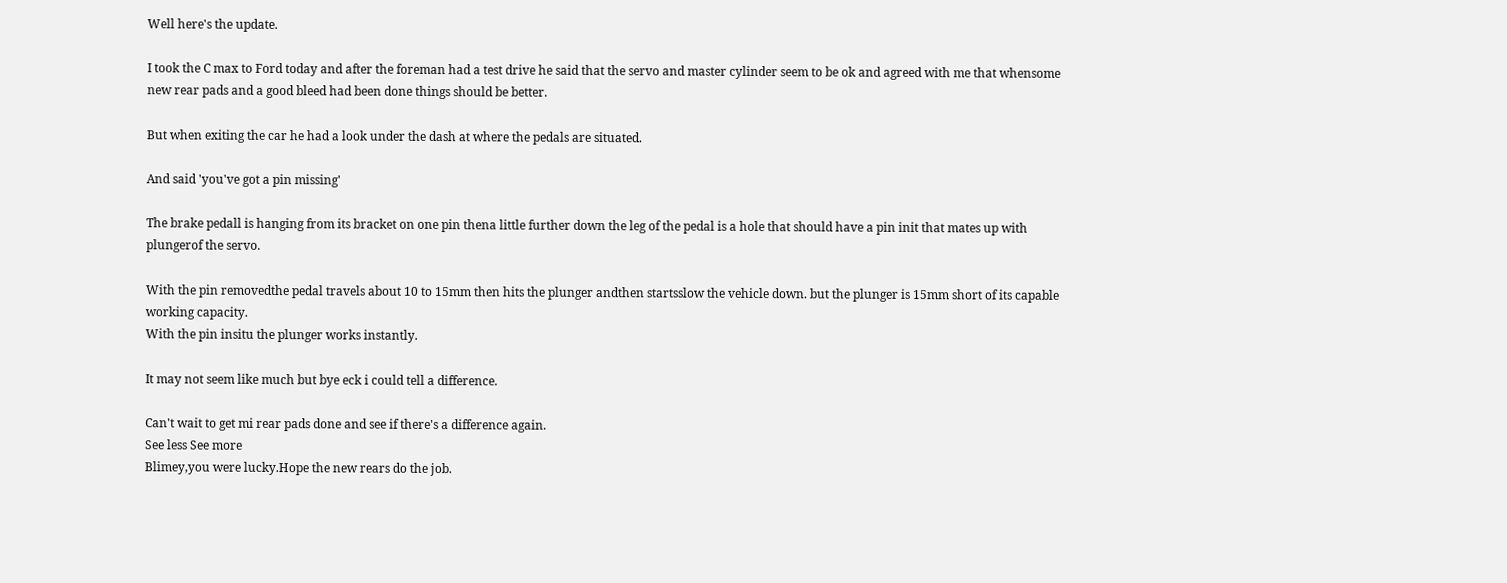Well here's the update.

I took the C max to Ford today and after the foreman had a test drive he said that the servo and master cylinder seem to be ok and agreed with me that whensome new rear pads and a good bleed had been done things should be better.

But when exiting the car he had a look under the dash at where the pedals are situated.

And said 'you've got a pin missing'

The brake pedall is hanging from its bracket on one pin thena little further down the leg of the pedal is a hole that should have a pin init that mates up with plungerof the servo.

With the pin removedthe pedal travels about 10 to 15mm then hits the plunger andthen startsslow the vehicle down. but the plunger is 15mm short of its capable working capacity.
With the pin insitu the plunger works instantly.

It may not seem like much but bye eck i could tell a difference.

Can't wait to get mi rear pads done and see if there's a difference again.
See less See more
Blimey,you were lucky.Hope the new rears do the job.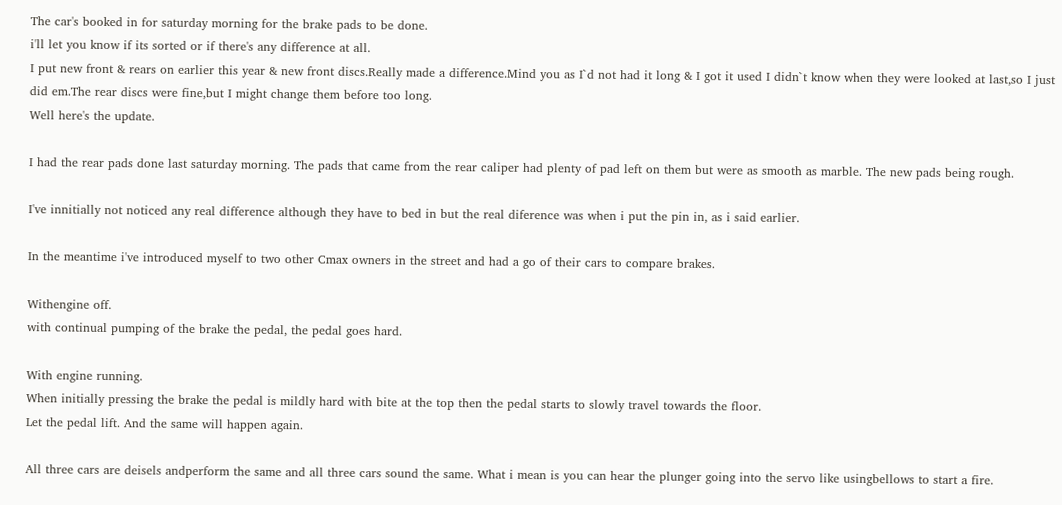The car's booked in for saturday morning for the brake pads to be done.
i'll let you know if its sorted or if there's any difference at all.
I put new front & rears on earlier this year & new front discs.Really made a difference.Mind you as I`d not had it long & I got it used I didn`t know when they were looked at last,so I just did em.The rear discs were fine,but I might change them before too long.
Well here's the update.

I had the rear pads done last saturday morning. The pads that came from the rear caliper had plenty of pad left on them but were as smooth as marble. The new pads being rough.

I've innitially not noticed any real difference although they have to bed in but the real diference was when i put the pin in, as i said earlier.

In the meantime i've introduced myself to two other Cmax owners in the street and had a go of their cars to compare brakes.

Withengine off.
with continual pumping of the brake the pedal, the pedal goes hard.

With engine running.
When initially pressing the brake the pedal is mildly hard with bite at the top then the pedal starts to slowly travel towards the floor.
Let the pedal lift. And the same will happen again.

All three cars are deisels andperform the same and all three cars sound the same. What i mean is you can hear the plunger going into the servo like usingbellows to start a fire.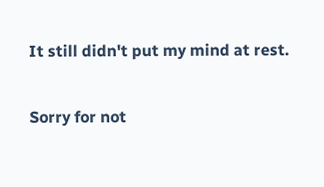It still didn't put my mind at rest.

Sorry for not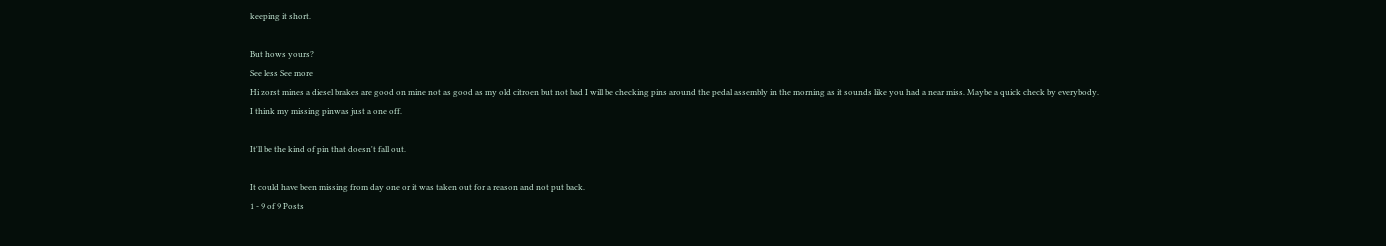keeping it short.

But hows yours?
See less See more
Hi zorst mines a diesel brakes are good on mine not as good as my old citroen but not bad I will be checking pins around the pedal assembly in the morning as it sounds like you had a near miss. Maybe a quick check by everybody.
I think my missing pinwas just a one off.

It'll be the kind of pin that doesn't fall out.

It could have been missing from day one or it was taken out for a reason and not put back.
1 - 9 of 9 Posts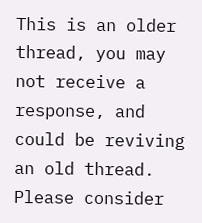This is an older thread, you may not receive a response, and could be reviving an old thread. Please consider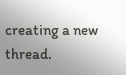creating a new thread.